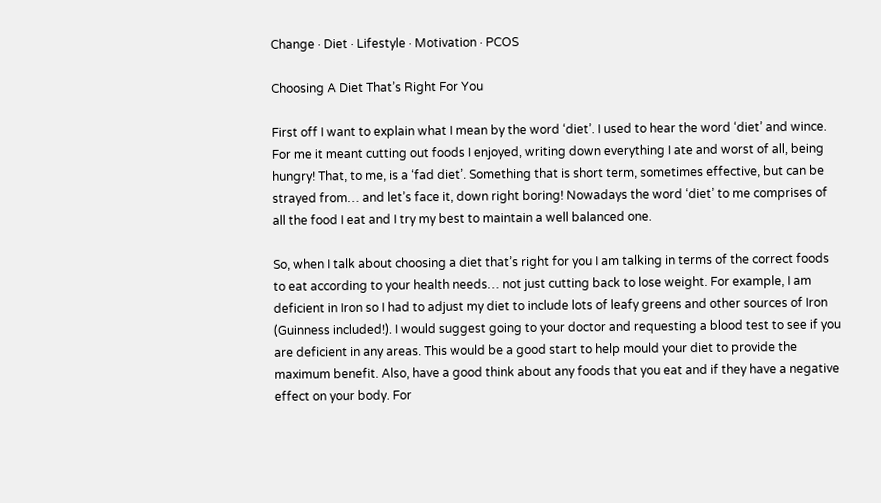Change · Diet · Lifestyle · Motivation · PCOS

Choosing A Diet That’s Right For You

First off I want to explain what I mean by the word ‘diet’. I used to hear the word ‘diet’ and wince. For me it meant cutting out foods I enjoyed, writing down everything I ate and worst of all, being hungry! That, to me, is a ‘fad diet’. Something that is short term, sometimes effective, but can be strayed from… and let’s face it, down right boring! Nowadays the word ‘diet’ to me comprises of all the food I eat and I try my best to maintain a well balanced one.

So, when I talk about choosing a diet that’s right for you I am talking in terms of the correct foods to eat according to your health needs… not just cutting back to lose weight. For example, I am deficient in Iron so I had to adjust my diet to include lots of leafy greens and other sources of Iron (Guinness included!). I would suggest going to your doctor and requesting a blood test to see if you are deficient in any areas. This would be a good start to help mould your diet to provide the maximum benefit. Also, have a good think about any foods that you eat and if they have a negative effect on your body. For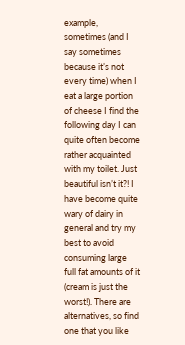example, sometimes (and I say sometimes because it’s not every time) when I eat a large portion of cheese I find the following day I can quite often become rather acquainted with my toilet. Just beautiful isn’t it?! I have become quite wary of dairy in general and try my best to avoid consuming large full fat amounts of it (cream is just the worst!). There are alternatives, so find one that you like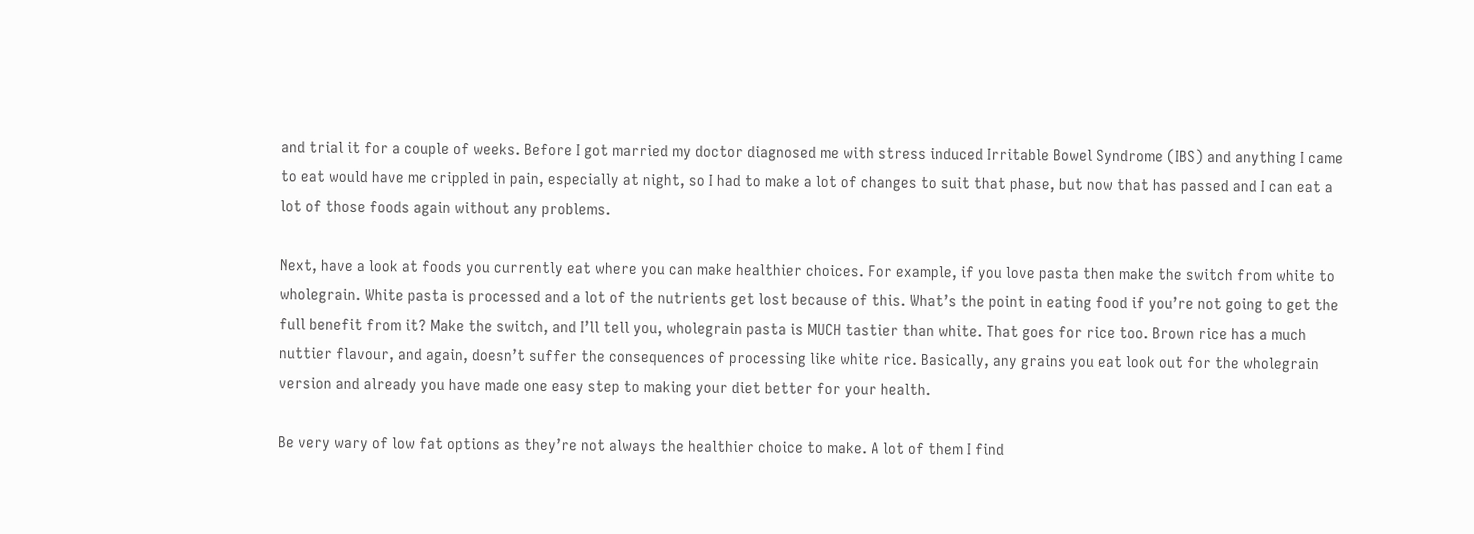and trial it for a couple of weeks. Before I got married my doctor diagnosed me with stress induced Irritable Bowel Syndrome (IBS) and anything I came to eat would have me crippled in pain, especially at night, so I had to make a lot of changes to suit that phase, but now that has passed and I can eat a lot of those foods again without any problems.

Next, have a look at foods you currently eat where you can make healthier choices. For example, if you love pasta then make the switch from white to wholegrain. White pasta is processed and a lot of the nutrients get lost because of this. What’s the point in eating food if you’re not going to get the full benefit from it? Make the switch, and I’ll tell you, wholegrain pasta is MUCH tastier than white. That goes for rice too. Brown rice has a much nuttier flavour, and again, doesn’t suffer the consequences of processing like white rice. Basically, any grains you eat look out for the wholegrain version and already you have made one easy step to making your diet better for your health.

Be very wary of low fat options as they’re not always the healthier choice to make. A lot of them I find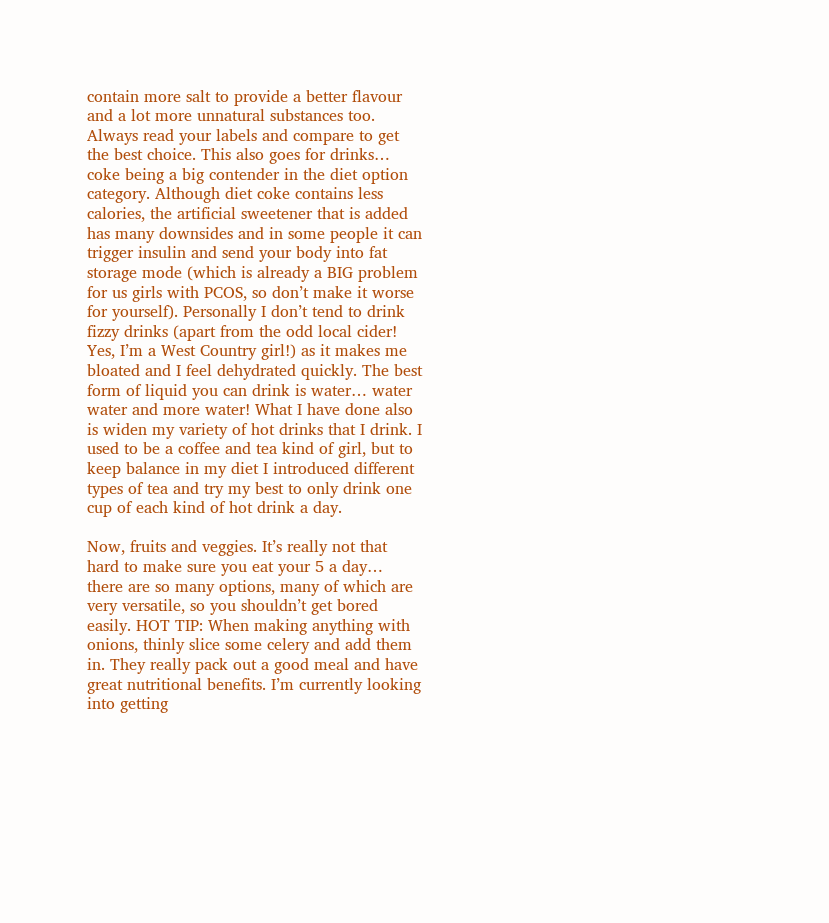contain more salt to provide a better flavour and a lot more unnatural substances too. Always read your labels and compare to get the best choice. This also goes for drinks… coke being a big contender in the diet option category. Although diet coke contains less calories, the artificial sweetener that is added has many downsides and in some people it can trigger insulin and send your body into fat storage mode (which is already a BIG problem for us girls with PCOS, so don’t make it worse for yourself). Personally I don’t tend to drink fizzy drinks (apart from the odd local cider! Yes, I’m a West Country girl!) as it makes me bloated and I feel dehydrated quickly. The best form of liquid you can drink is water… water water and more water! What I have done also is widen my variety of hot drinks that I drink. I used to be a coffee and tea kind of girl, but to keep balance in my diet I introduced different types of tea and try my best to only drink one cup of each kind of hot drink a day.

Now, fruits and veggies. It’s really not that hard to make sure you eat your 5 a day… there are so many options, many of which are very versatile, so you shouldn’t get bored easily. HOT TIP: When making anything with onions, thinly slice some celery and add them in. They really pack out a good meal and have great nutritional benefits. I’m currently looking into getting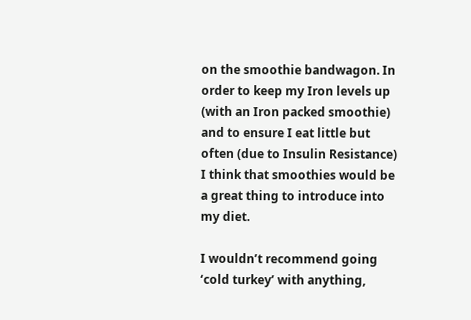on the smoothie bandwagon. In order to keep my Iron levels up (with an Iron packed smoothie) and to ensure I eat little but often (due to Insulin Resistance) I think that smoothies would be a great thing to introduce into my diet.

I wouldn’t recommend going ‘cold turkey’ with anything,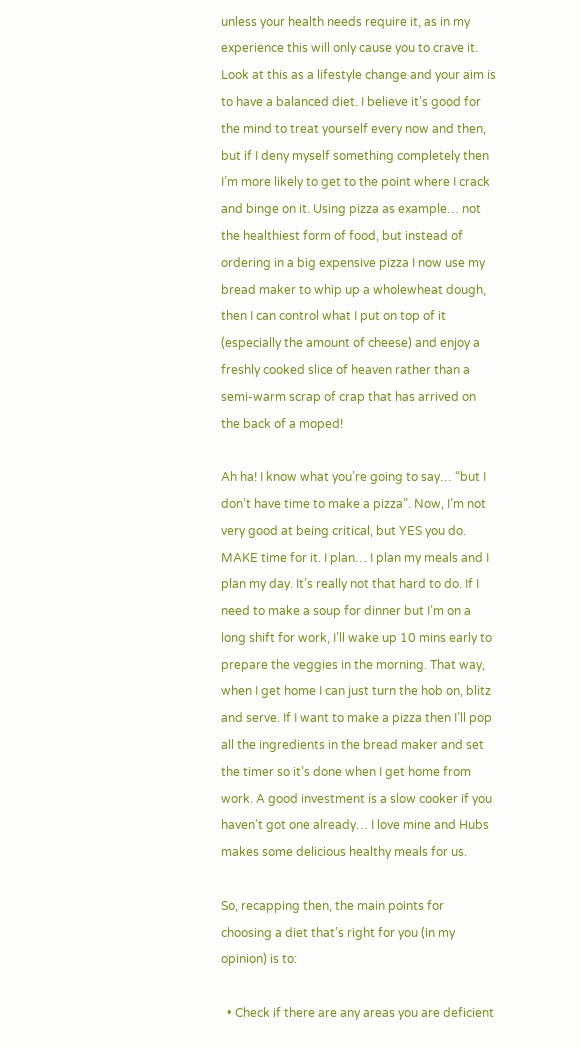unless your health needs require it, as in my experience this will only cause you to crave it. Look at this as a lifestyle change and your aim is to have a balanced diet. I believe it’s good for the mind to treat yourself every now and then, but if I deny myself something completely then I’m more likely to get to the point where I crack and binge on it. Using pizza as example… not the healthiest form of food, but instead of ordering in a big expensive pizza I now use my bread maker to whip up a wholewheat dough, then I can control what I put on top of it (especially the amount of cheese) and enjoy a freshly cooked slice of heaven rather than a semi-warm scrap of crap that has arrived on the back of a moped!

Ah ha! I know what you’re going to say… “but I don’t have time to make a pizza”. Now, I’m not very good at being critical, but YES you do. MAKE time for it. I plan… I plan my meals and I plan my day. It’s really not that hard to do. If I need to make a soup for dinner but I’m on a long shift for work, I’ll wake up 10 mins early to prepare the veggies in the morning. That way, when I get home I can just turn the hob on, blitz and serve. If I want to make a pizza then I’ll pop all the ingredients in the bread maker and set the timer so it’s done when I get home from work. A good investment is a slow cooker if you haven’t got one already… I love mine and Hubs makes some delicious healthy meals for us.

So, recapping then, the main points for choosing a diet that’s right for you (in my opinion) is to:

  • Check if there are any areas you are deficient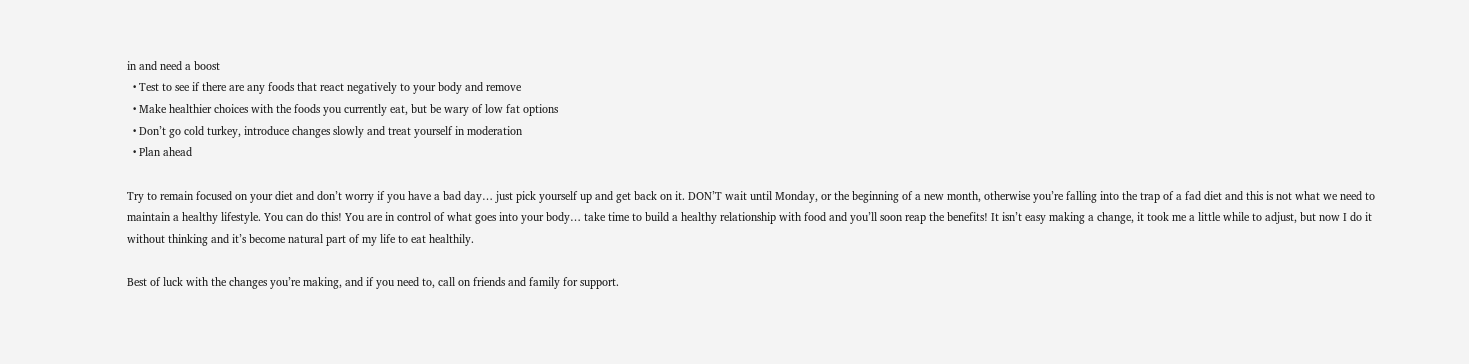in and need a boost
  • Test to see if there are any foods that react negatively to your body and remove
  • Make healthier choices with the foods you currently eat, but be wary of low fat options
  • Don’t go cold turkey, introduce changes slowly and treat yourself in moderation
  • Plan ahead

Try to remain focused on your diet and don’t worry if you have a bad day… just pick yourself up and get back on it. DON’T wait until Monday, or the beginning of a new month, otherwise you’re falling into the trap of a fad diet and this is not what we need to maintain a healthy lifestyle. You can do this! You are in control of what goes into your body… take time to build a healthy relationship with food and you’ll soon reap the benefits! It isn’t easy making a change, it took me a little while to adjust, but now I do it without thinking and it’s become natural part of my life to eat healthily.

Best of luck with the changes you’re making, and if you need to, call on friends and family for support.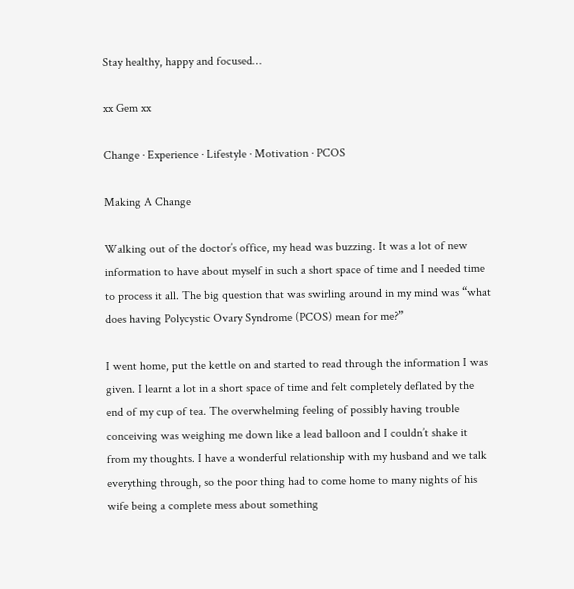Stay healthy, happy and focused…

xx Gem xx

Change · Experience · Lifestyle · Motivation · PCOS

Making A Change

Walking out of the doctor’s office, my head was buzzing. It was a lot of new information to have about myself in such a short space of time and I needed time to process it all. The big question that was swirling around in my mind was “what does having Polycystic Ovary Syndrome (PCOS) mean for me?”

I went home, put the kettle on and started to read through the information I was given. I learnt a lot in a short space of time and felt completely deflated by the end of my cup of tea. The overwhelming feeling of possibly having trouble conceiving was weighing me down like a lead balloon and I couldn’t shake it from my thoughts. I have a wonderful relationship with my husband and we talk everything through, so the poor thing had to come home to many nights of his wife being a complete mess about something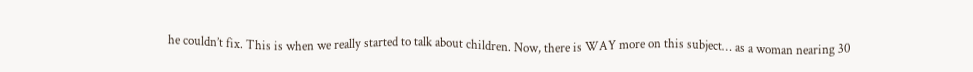he couldn’t fix. This is when we really started to talk about children. Now, there is WAY more on this subject… as a woman nearing 30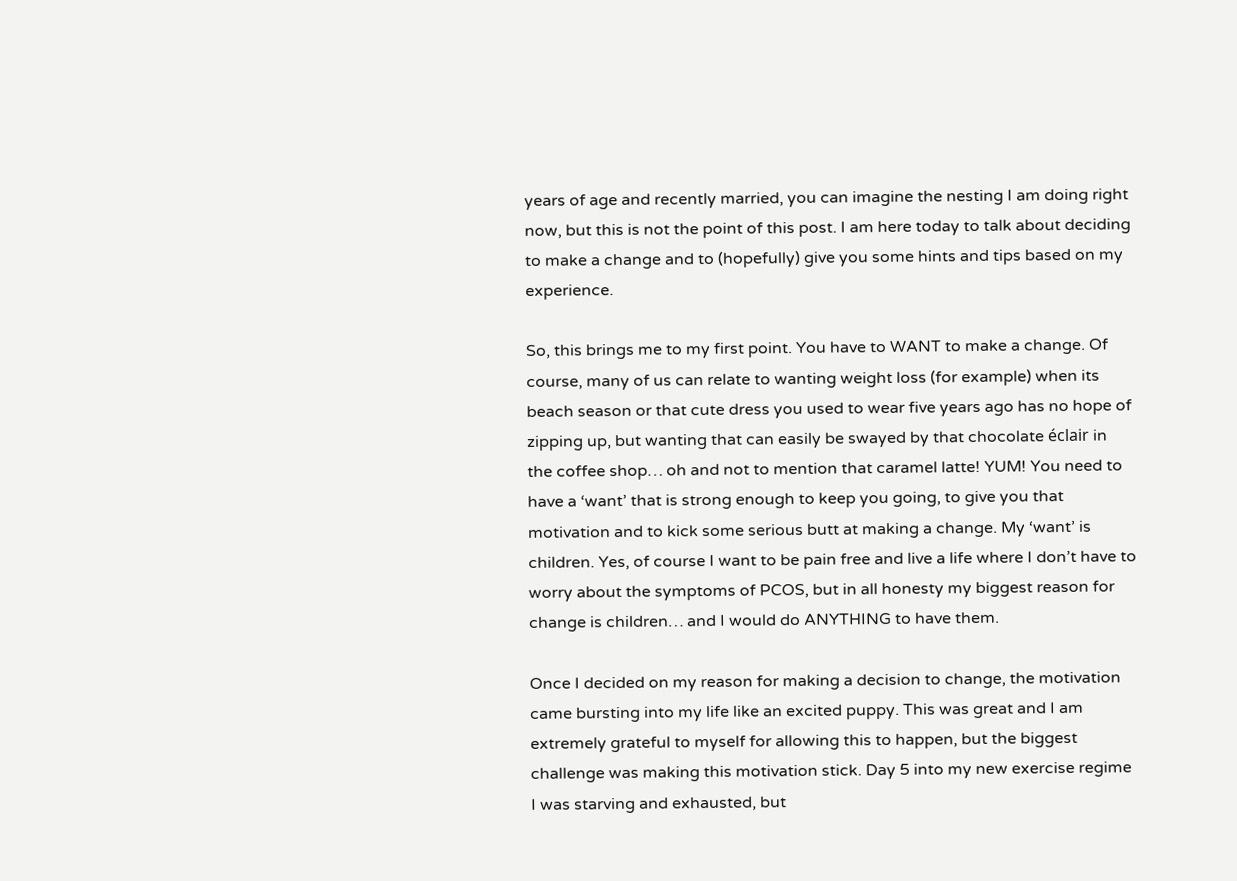years of age and recently married, you can imagine the nesting I am doing right now, but this is not the point of this post. I am here today to talk about deciding to make a change and to (hopefully) give you some hints and tips based on my experience.

So, this brings me to my first point. You have to WANT to make a change. Of course, many of us can relate to wanting weight loss (for example) when its beach season or that cute dress you used to wear five years ago has no hope of zipping up, but wanting that can easily be swayed by that chocolate éclair in the coffee shop… oh and not to mention that caramel latte! YUM! You need to have a ‘want’ that is strong enough to keep you going, to give you that motivation and to kick some serious butt at making a change. My ‘want’ is children. Yes, of course I want to be pain free and live a life where I don’t have to worry about the symptoms of PCOS, but in all honesty my biggest reason for change is children… and I would do ANYTHING to have them.

Once I decided on my reason for making a decision to change, the motivation came bursting into my life like an excited puppy. This was great and I am extremely grateful to myself for allowing this to happen, but the biggest challenge was making this motivation stick. Day 5 into my new exercise regime I was starving and exhausted, but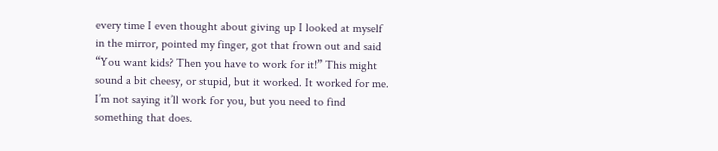every time I even thought about giving up I looked at myself in the mirror, pointed my finger, got that frown out and said “You want kids? Then you have to work for it!” This might sound a bit cheesy, or stupid, but it worked. It worked for me. I’m not saying it’ll work for you, but you need to find something that does.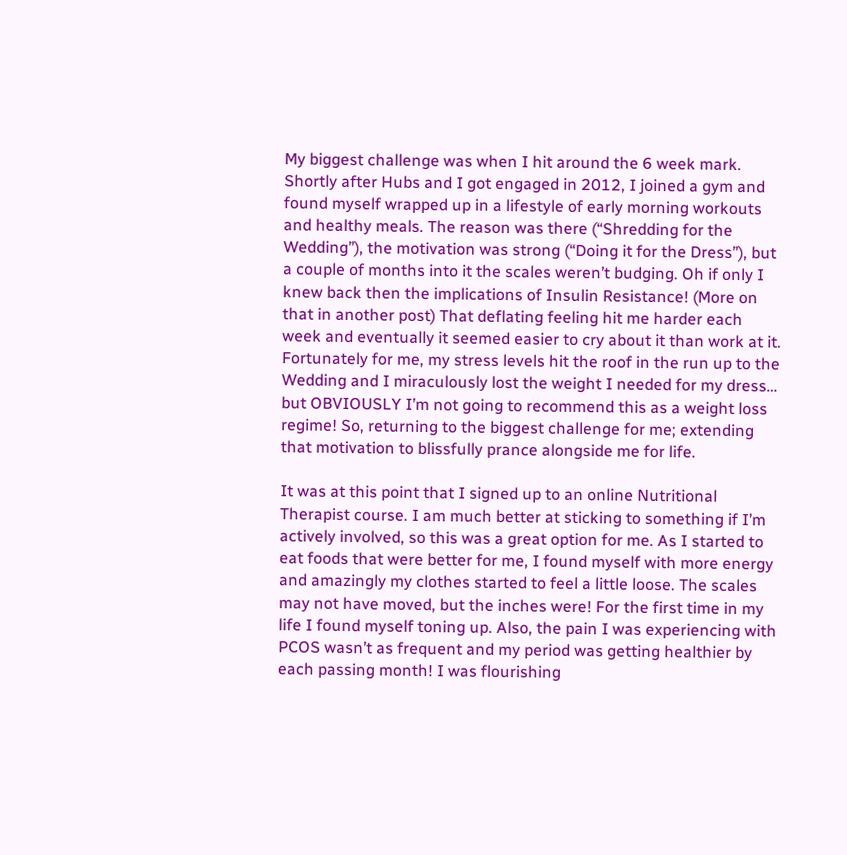My biggest challenge was when I hit around the 6 week mark. Shortly after Hubs and I got engaged in 2012, I joined a gym and found myself wrapped up in a lifestyle of early morning workouts and healthy meals. The reason was there (“Shredding for the Wedding”), the motivation was strong (“Doing it for the Dress”), but a couple of months into it the scales weren’t budging. Oh if only I knew back then the implications of Insulin Resistance! (More on that in another post) That deflating feeling hit me harder each week and eventually it seemed easier to cry about it than work at it. Fortunately for me, my stress levels hit the roof in the run up to the Wedding and I miraculously lost the weight I needed for my dress… but OBVIOUSLY I’m not going to recommend this as a weight loss regime! So, returning to the biggest challenge for me; extending that motivation to blissfully prance alongside me for life.

It was at this point that I signed up to an online Nutritional Therapist course. I am much better at sticking to something if I’m actively involved, so this was a great option for me. As I started to eat foods that were better for me, I found myself with more energy and amazingly my clothes started to feel a little loose. The scales may not have moved, but the inches were! For the first time in my life I found myself toning up. Also, the pain I was experiencing with PCOS wasn’t as frequent and my period was getting healthier by each passing month! I was flourishing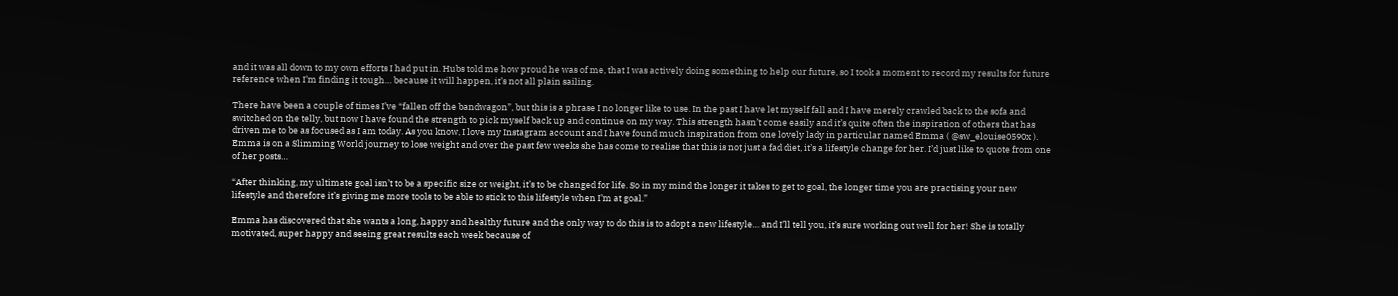and it was all down to my own efforts I had put in. Hubs told me how proud he was of me, that I was actively doing something to help our future, so I took a moment to record my results for future reference when I’m finding it tough… because it will happen, it’s not all plain sailing.

There have been a couple of times I’ve “fallen off the bandwagon”, but this is a phrase I no longer like to use. In the past I have let myself fall and I have merely crawled back to the sofa and switched on the telly, but now I have found the strength to pick myself back up and continue on my way. This strength hasn’t come easily and it’s quite often the inspiration of others that has driven me to be as focused as I am today. As you know, I love my Instagram account and I have found much inspiration from one lovely lady in particular named Emma ( @sw_elouise0590x ). Emma is on a Slimming World journey to lose weight and over the past few weeks she has come to realise that this is not just a fad diet, it’s a lifestyle change for her. I’d just like to quote from one of her posts…

“After thinking, my ultimate goal isn’t to be a specific size or weight, it’s to be changed for life. So in my mind the longer it takes to get to goal, the longer time you are practising your new lifestyle and therefore it’s giving me more tools to be able to stick to this lifestyle when I’m at goal.”

Emma has discovered that she wants a long, happy and healthy future and the only way to do this is to adopt a new lifestyle… and I’ll tell you, it’s sure working out well for her! She is totally motivated, super happy and seeing great results each week because of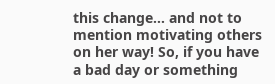this change… and not to mention motivating others on her way! So, if you have a bad day or something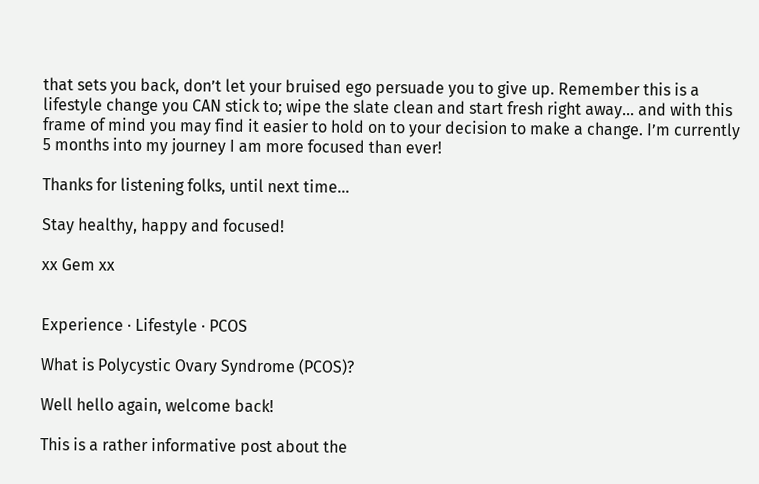that sets you back, don’t let your bruised ego persuade you to give up. Remember this is a lifestyle change you CAN stick to; wipe the slate clean and start fresh right away… and with this frame of mind you may find it easier to hold on to your decision to make a change. I’m currently 5 months into my journey I am more focused than ever!

Thanks for listening folks, until next time…

Stay healthy, happy and focused!

xx Gem xx


Experience · Lifestyle · PCOS

What is Polycystic Ovary Syndrome (PCOS)?

Well hello again, welcome back!

This is a rather informative post about the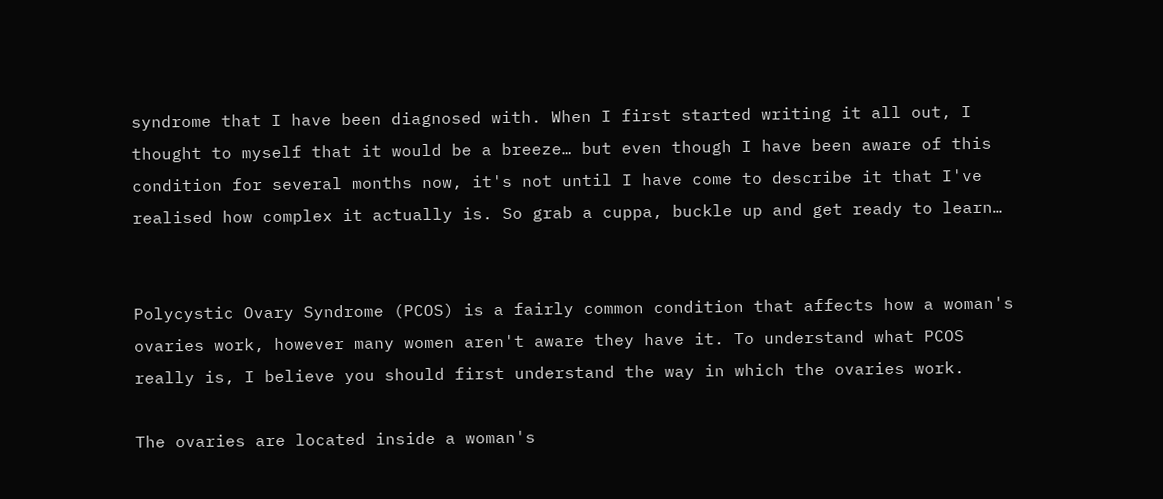syndrome that I have been diagnosed with. When I first started writing it all out, I thought to myself that it would be a breeze… but even though I have been aware of this condition for several months now, it's not until I have come to describe it that I've realised how complex it actually is. So grab a cuppa, buckle up and get ready to learn…


Polycystic Ovary Syndrome (PCOS) is a fairly common condition that affects how a woman's ovaries work, however many women aren't aware they have it. To understand what PCOS really is, I believe you should first understand the way in which the ovaries work.

The ovaries are located inside a woman's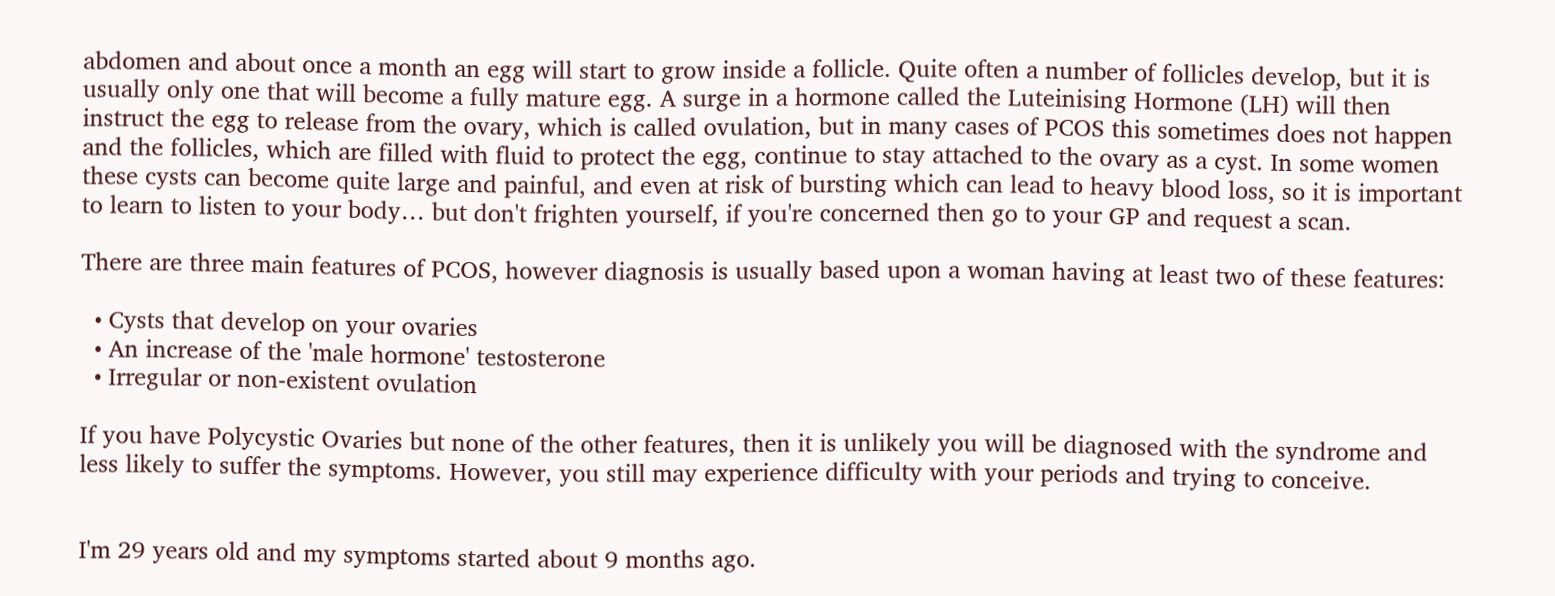abdomen and about once a month an egg will start to grow inside a follicle. Quite often a number of follicles develop, but it is usually only one that will become a fully mature egg. A surge in a hormone called the Luteinising Hormone (LH) will then instruct the egg to release from the ovary, which is called ovulation, but in many cases of PCOS this sometimes does not happen and the follicles, which are filled with fluid to protect the egg, continue to stay attached to the ovary as a cyst. In some women these cysts can become quite large and painful, and even at risk of bursting which can lead to heavy blood loss, so it is important to learn to listen to your body… but don't frighten yourself, if you're concerned then go to your GP and request a scan.

There are three main features of PCOS, however diagnosis is usually based upon a woman having at least two of these features:

  • Cysts that develop on your ovaries
  • An increase of the 'male hormone' testosterone
  • Irregular or non-existent ovulation

If you have Polycystic Ovaries but none of the other features, then it is unlikely you will be diagnosed with the syndrome and less likely to suffer the symptoms. However, you still may experience difficulty with your periods and trying to conceive.


I'm 29 years old and my symptoms started about 9 months ago.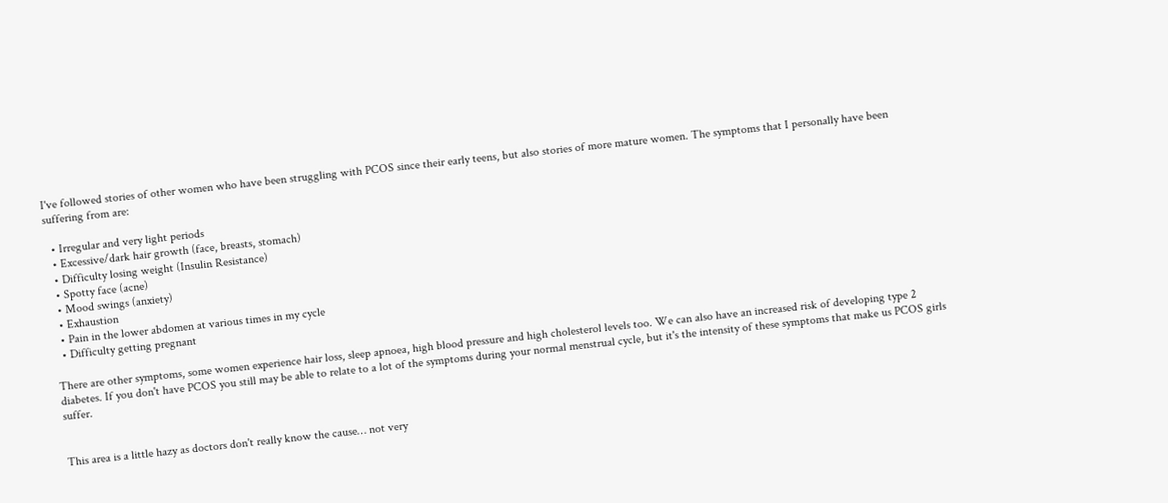I've followed stories of other women who have been struggling with PCOS since their early teens, but also stories of more mature women. The symptoms that I personally have been suffering from are:

  • Irregular and very light periods
  • Excessive/dark hair growth (face, breasts, stomach)
  • Difficulty losing weight (Insulin Resistance)
  • Spotty face (acne)
  • Mood swings (anxiety)
  • Exhaustion
  • Pain in the lower abdomen at various times in my cycle
  • Difficulty getting pregnant

There are other symptoms, some women experience hair loss, sleep apnoea, high blood pressure and high cholesterol levels too. We can also have an increased risk of developing type 2 diabetes. If you don't have PCOS you still may be able to relate to a lot of the symptoms during your normal menstrual cycle, but it's the intensity of these symptoms that make us PCOS girls suffer.


This area is a little hazy as doctors don't really know the cause… not very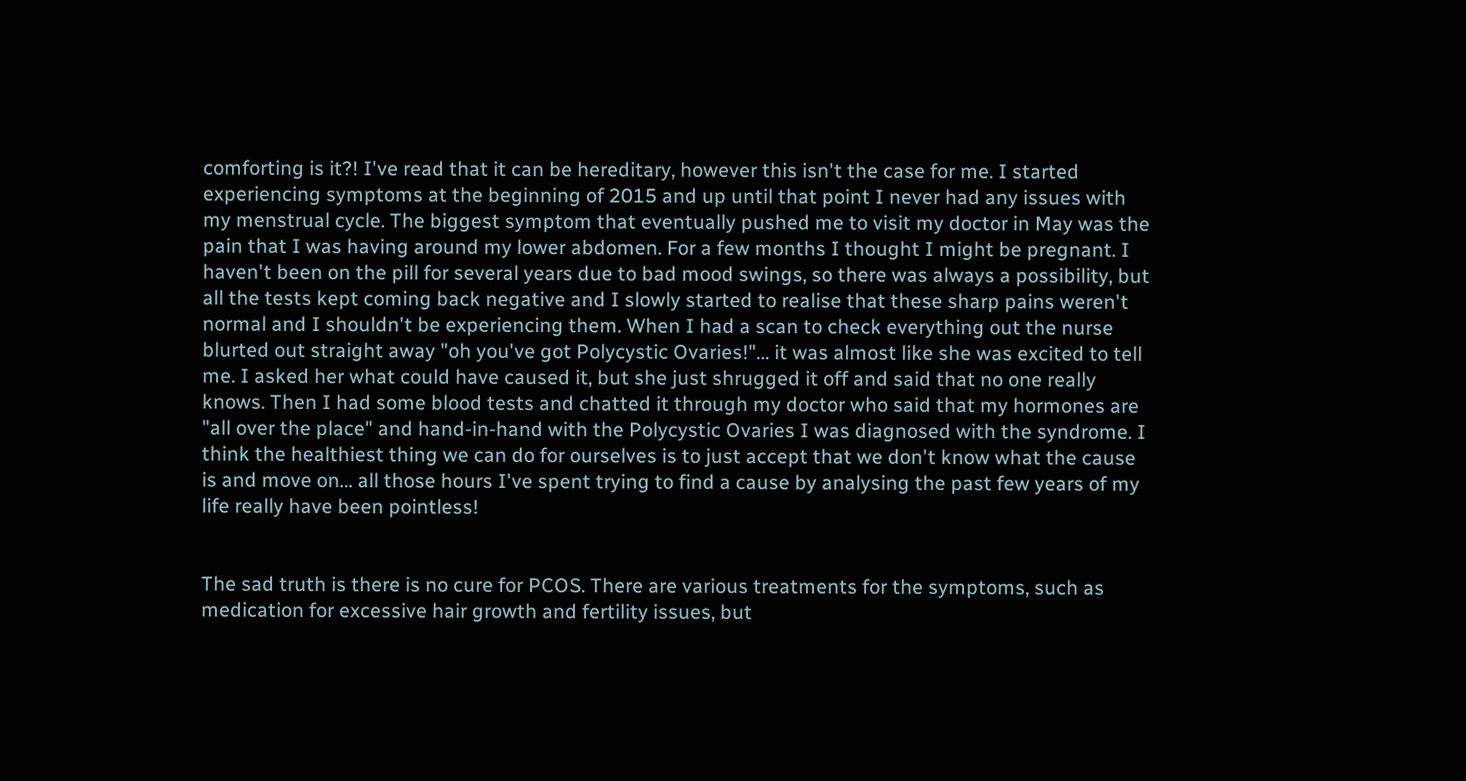comforting is it?! I've read that it can be hereditary, however this isn't the case for me. I started experiencing symptoms at the beginning of 2015 and up until that point I never had any issues with my menstrual cycle. The biggest symptom that eventually pushed me to visit my doctor in May was the pain that I was having around my lower abdomen. For a few months I thought I might be pregnant. I haven't been on the pill for several years due to bad mood swings, so there was always a possibility, but all the tests kept coming back negative and I slowly started to realise that these sharp pains weren't normal and I shouldn't be experiencing them. When I had a scan to check everything out the nurse blurted out straight away "oh you've got Polycystic Ovaries!"… it was almost like she was excited to tell me. I asked her what could have caused it, but she just shrugged it off and said that no one really knows. Then I had some blood tests and chatted it through my doctor who said that my hormones are "all over the place" and hand-in-hand with the Polycystic Ovaries I was diagnosed with the syndrome. I think the healthiest thing we can do for ourselves is to just accept that we don't know what the cause is and move on… all those hours I've spent trying to find a cause by analysing the past few years of my life really have been pointless!


The sad truth is there is no cure for PCOS. There are various treatments for the symptoms, such as medication for excessive hair growth and fertility issues, but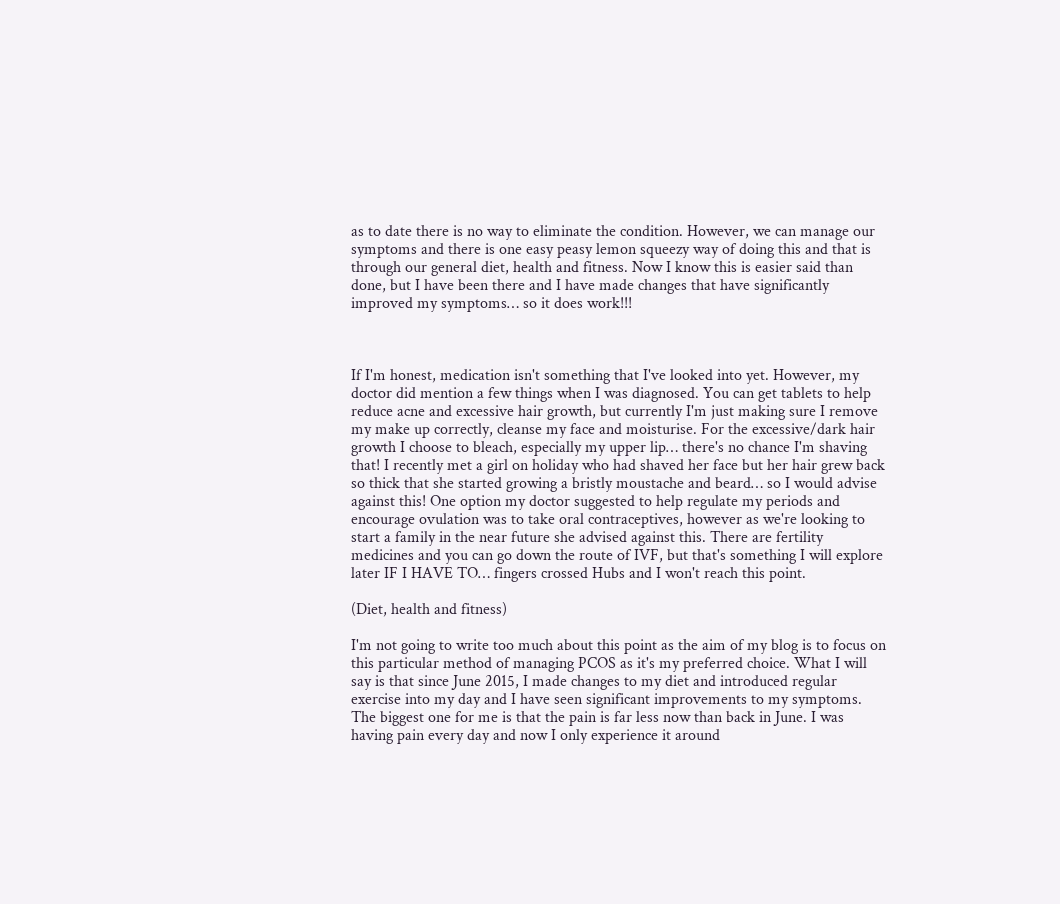as to date there is no way to eliminate the condition. However, we can manage our symptoms and there is one easy peasy lemon squeezy way of doing this and that is through our general diet, health and fitness. Now I know this is easier said than done, but I have been there and I have made changes that have significantly improved my symptoms… so it does work!!!



If I'm honest, medication isn't something that I've looked into yet. However, my doctor did mention a few things when I was diagnosed. You can get tablets to help reduce acne and excessive hair growth, but currently I'm just making sure I remove my make up correctly, cleanse my face and moisturise. For the excessive/dark hair growth I choose to bleach, especially my upper lip… there's no chance I'm shaving that! I recently met a girl on holiday who had shaved her face but her hair grew back so thick that she started growing a bristly moustache and beard… so I would advise against this! One option my doctor suggested to help regulate my periods and encourage ovulation was to take oral contraceptives, however as we're looking to start a family in the near future she advised against this. There are fertility medicines and you can go down the route of IVF, but that's something I will explore later IF I HAVE TO… fingers crossed Hubs and I won't reach this point.

(Diet, health and fitness)

I'm not going to write too much about this point as the aim of my blog is to focus on this particular method of managing PCOS as it's my preferred choice. What I will say is that since June 2015, I made changes to my diet and introduced regular exercise into my day and I have seen significant improvements to my symptoms. The biggest one for me is that the pain is far less now than back in June. I was having pain every day and now I only experience it around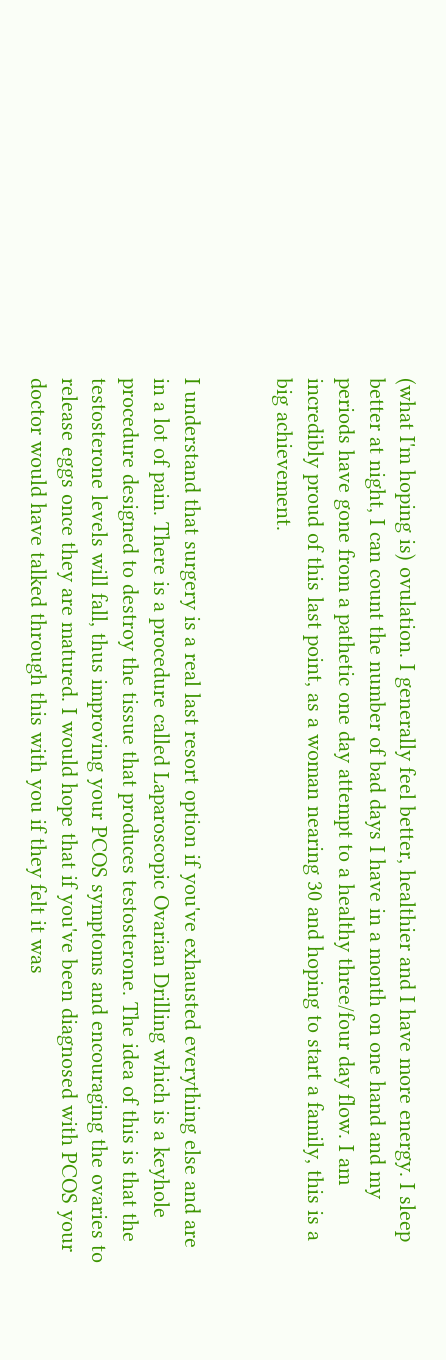(what I'm hoping is) ovulation. I generally feel better, healthier and I have more energy. I sleep better at night, I can count the number of bad days I have in a month on one hand and my periods have gone from a pathetic one day attempt to a healthy three/four day flow. I am incredibly proud of this last point, as a woman nearing 30 and hoping to start a family, this is a big achievement.


I understand that surgery is a real last resort option if you've exhausted everything else and are in a lot of pain. There is a procedure called Laparoscopic Ovarian Drilling which is a keyhole procedure designed to destroy the tissue that produces testosterone. The idea of this is that the testosterone levels will fall, thus improving your PCOS symptoms and encouraging the ovaries to release eggs once they are matured. I would hope that if you've been diagnosed with PCOS your doctor would have talked through this with you if they felt it was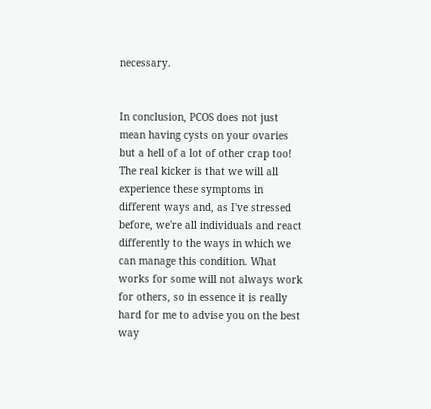necessary.


In conclusion, PCOS does not just mean having cysts on your ovaries but a hell of a lot of other crap too! The real kicker is that we will all experience these symptoms in different ways and, as I've stressed before, we're all individuals and react differently to the ways in which we can manage this condition. What works for some will not always work for others, so in essence it is really hard for me to advise you on the best way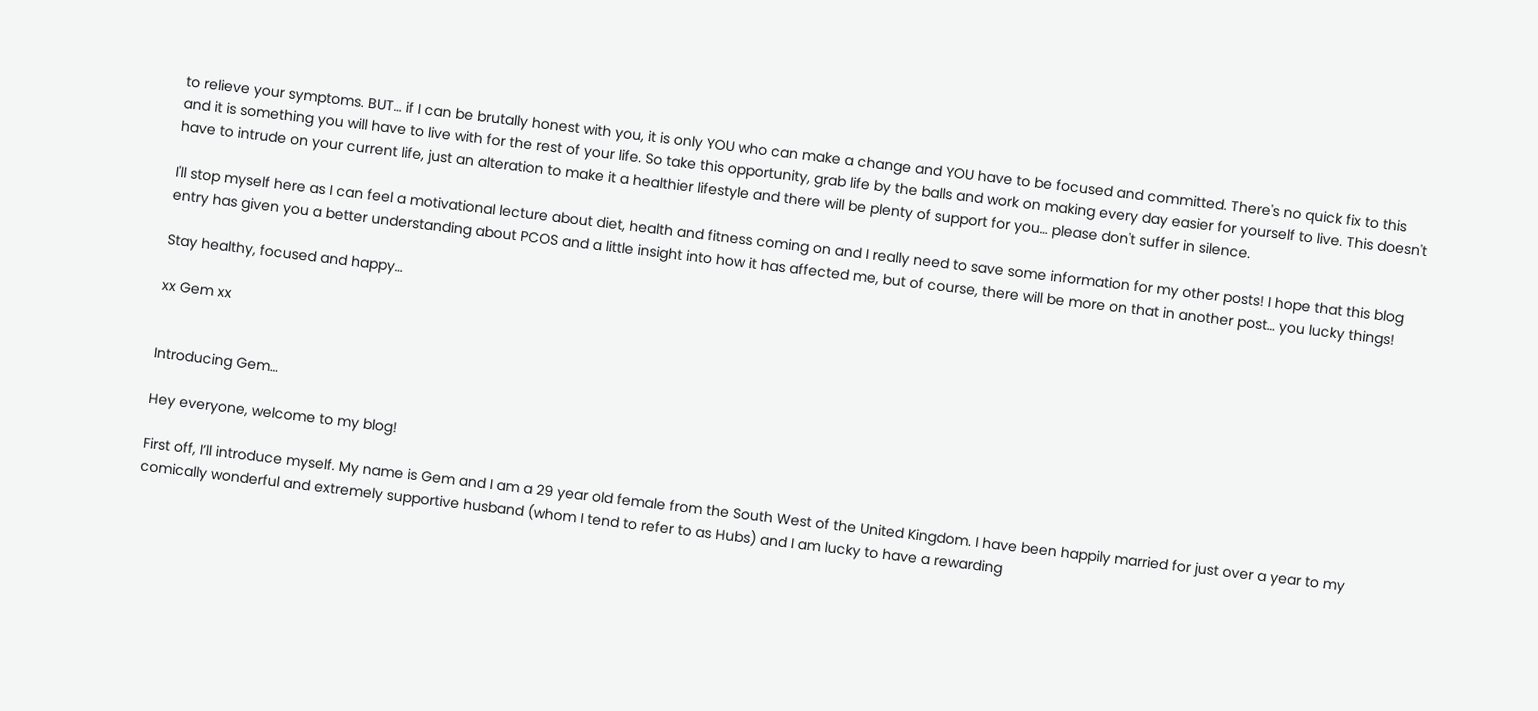to relieve your symptoms. BUT… if I can be brutally honest with you, it is only YOU who can make a change and YOU have to be focused and committed. There's no quick fix to this and it is something you will have to live with for the rest of your life. So take this opportunity, grab life by the balls and work on making every day easier for yourself to live. This doesn't have to intrude on your current life, just an alteration to make it a healthier lifestyle and there will be plenty of support for you… please don't suffer in silence.

I'll stop myself here as I can feel a motivational lecture about diet, health and fitness coming on and I really need to save some information for my other posts! I hope that this blog entry has given you a better understanding about PCOS and a little insight into how it has affected me, but of course, there will be more on that in another post… you lucky things!

Stay healthy, focused and happy…

xx Gem xx


Introducing Gem…

Hey everyone, welcome to my blog!

First off, I’ll introduce myself. My name is Gem and I am a 29 year old female from the South West of the United Kingdom. I have been happily married for just over a year to my comically wonderful and extremely supportive husband (whom I tend to refer to as Hubs) and I am lucky to have a rewarding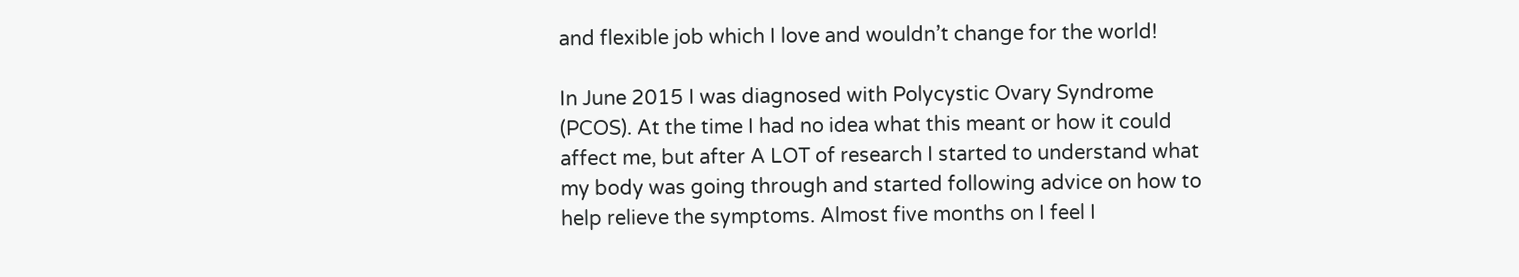and flexible job which I love and wouldn’t change for the world!

In June 2015 I was diagnosed with Polycystic Ovary Syndrome (PCOS). At the time I had no idea what this meant or how it could affect me, but after A LOT of research I started to understand what my body was going through and started following advice on how to help relieve the symptoms. Almost five months on I feel I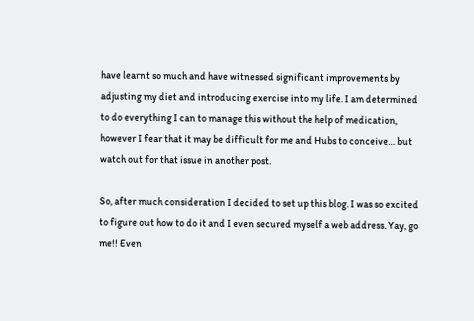have learnt so much and have witnessed significant improvements by adjusting my diet and introducing exercise into my life. I am determined to do everything I can to manage this without the help of medication, however I fear that it may be difficult for me and Hubs to conceive… but watch out for that issue in another post.

So, after much consideration I decided to set up this blog. I was so excited to figure out how to do it and I even secured myself a web address. Yay, go me!! Even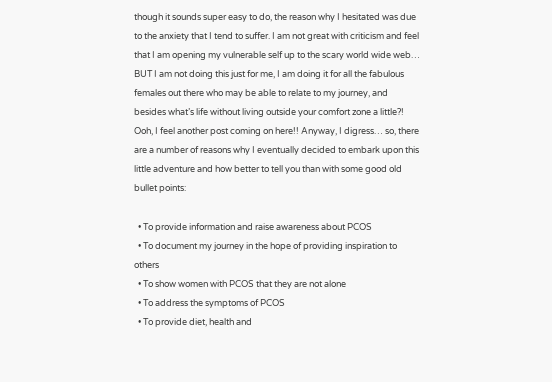though it sounds super easy to do, the reason why I hesitated was due to the anxiety that I tend to suffer. I am not great with criticism and feel that I am opening my vulnerable self up to the scary world wide web… BUT I am not doing this just for me, I am doing it for all the fabulous females out there who may be able to relate to my journey, and besides what’s life without living outside your comfort zone a little?! Ooh, I feel another post coming on here!! Anyway, I digress… so, there are a number of reasons why I eventually decided to embark upon this little adventure and how better to tell you than with some good old bullet points:

  • To provide information and raise awareness about PCOS
  • To document my journey in the hope of providing inspiration to others
  • To show women with PCOS that they are not alone
  • To address the symptoms of PCOS
  • To provide diet, health and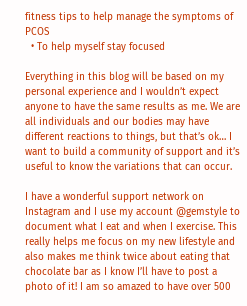fitness tips to help manage the symptoms of PCOS
  • To help myself stay focused

Everything in this blog will be based on my personal experience and I wouldn’t expect anyone to have the same results as me. We are all individuals and our bodies may have different reactions to things, but that’s ok… I want to build a community of support and it’s useful to know the variations that can occur.

I have a wonderful support network on Instagram and I use my account @gemstyle to document what I eat and when I exercise. This really helps me focus on my new lifestyle and also makes me think twice about eating that chocolate bar as I know I’ll have to post a photo of it! I am so amazed to have over 500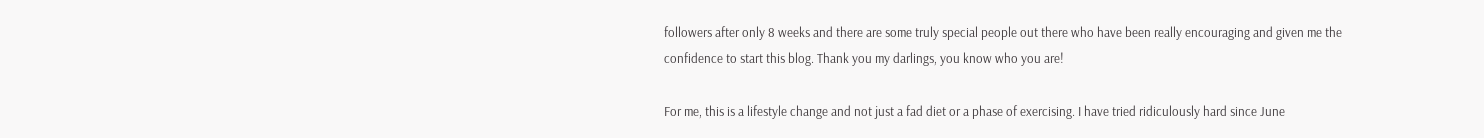followers after only 8 weeks and there are some truly special people out there who have been really encouraging and given me the confidence to start this blog. Thank you my darlings, you know who you are!

For me, this is a lifestyle change and not just a fad diet or a phase of exercising. I have tried ridiculously hard since June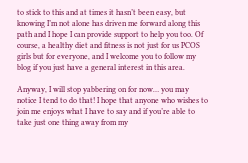to stick to this and at times it hasn’t been easy, but knowing I’m not alone has driven me forward along this path and I hope I can provide support to help you too. Of course, a healthy diet and fitness is not just for us PCOS girls but for everyone, and I welcome you to follow my blog if you just have a general interest in this area.

Anyway, I will stop yabbering on for now… you may notice I tend to do that! I hope that anyone who wishes to join me enjoys what I have to say and if you’re able to take just one thing away from my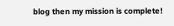blog then my mission is complete!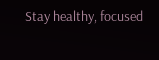Stay healthy, focused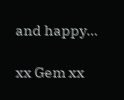and happy…

xx Gem xx